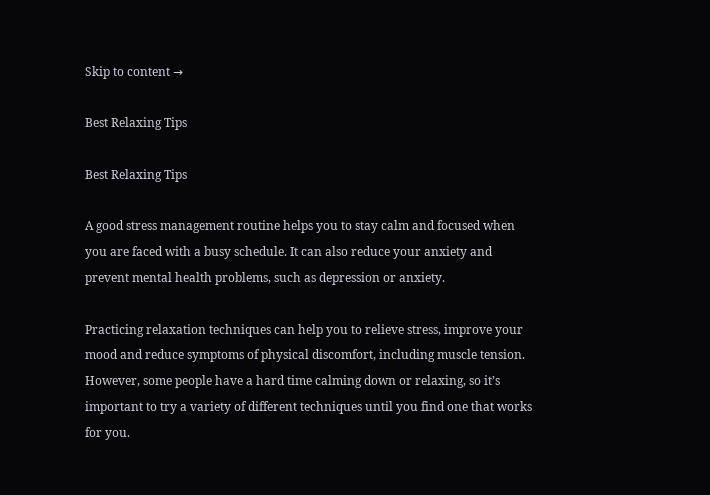Skip to content →

Best Relaxing Tips

Best Relaxing Tips

A good stress management routine helps you to stay calm and focused when you are faced with a busy schedule. It can also reduce your anxiety and prevent mental health problems, such as depression or anxiety.

Practicing relaxation techniques can help you to relieve stress, improve your mood and reduce symptoms of physical discomfort, including muscle tension. However, some people have a hard time calming down or relaxing, so it’s important to try a variety of different techniques until you find one that works for you.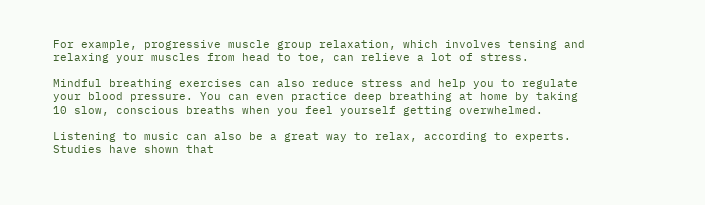For example, progressive muscle group relaxation, which involves tensing and relaxing your muscles from head to toe, can relieve a lot of stress.

Mindful breathing exercises can also reduce stress and help you to regulate your blood pressure. You can even practice deep breathing at home by taking 10 slow, conscious breaths when you feel yourself getting overwhelmed.

Listening to music can also be a great way to relax, according to experts. Studies have shown that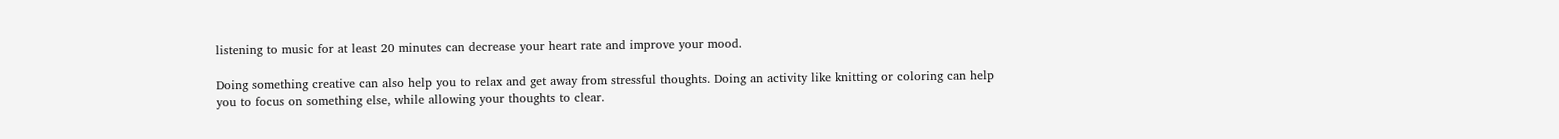listening to music for at least 20 minutes can decrease your heart rate and improve your mood.

Doing something creative can also help you to relax and get away from stressful thoughts. Doing an activity like knitting or coloring can help you to focus on something else, while allowing your thoughts to clear.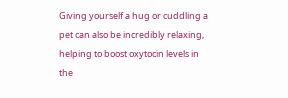Giving yourself a hug or cuddling a pet can also be incredibly relaxing, helping to boost oxytocin levels in the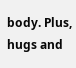body. Plus, hugs and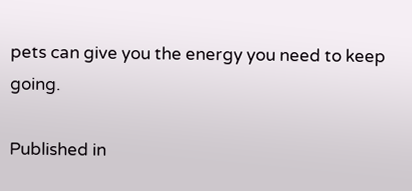pets can give you the energy you need to keep going.

Published in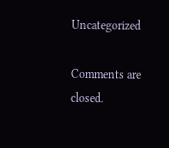Uncategorized

Comments are closed.